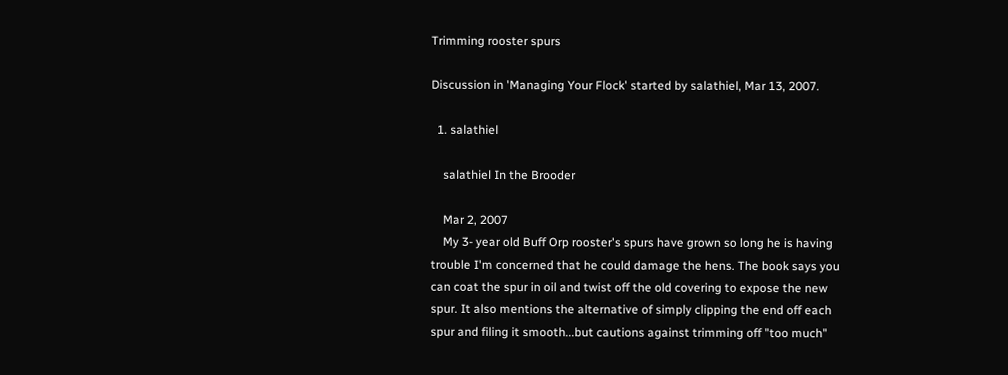Trimming rooster spurs

Discussion in 'Managing Your Flock' started by salathiel, Mar 13, 2007.

  1. salathiel

    salathiel In the Brooder

    Mar 2, 2007
    My 3- year old Buff Orp rooster's spurs have grown so long he is having trouble I'm concerned that he could damage the hens. The book says you can coat the spur in oil and twist off the old covering to expose the new spur. It also mentions the alternative of simply clipping the end off each spur and filing it smooth...but cautions against trimming off "too much"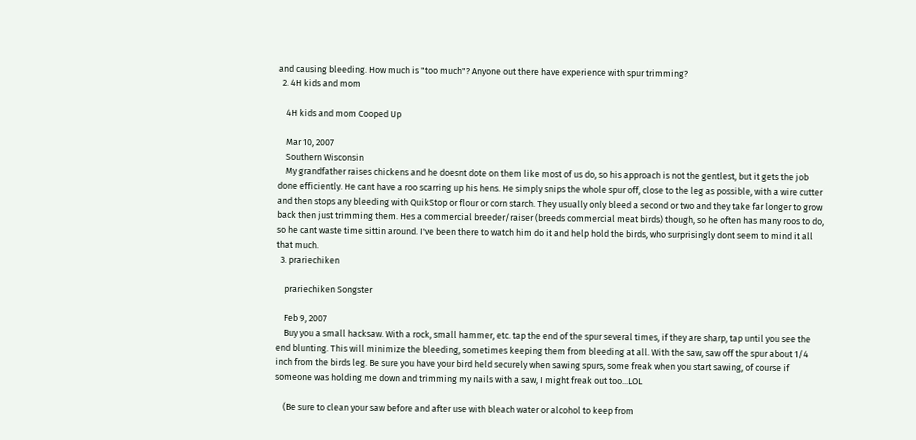and causing bleeding. How much is "too much"? Anyone out there have experience with spur trimming?
  2. 4H kids and mom

    4H kids and mom Cooped Up

    Mar 10, 2007
    Southern Wisconsin
    My grandfather raises chickens and he doesnt dote on them like most of us do, so his approach is not the gentlest, but it gets the job done efficiently. He cant have a roo scarring up his hens. He simply snips the whole spur off, close to the leg as possible, with a wire cutter and then stops any bleeding with QuikStop or flour or corn starch. They usually only bleed a second or two and they take far longer to grow back then just trimming them. Hes a commercial breeder/raiser (breeds commercial meat birds) though, so he often has many roos to do, so he cant waste time sittin around. I've been there to watch him do it and help hold the birds, who surprisingly dont seem to mind it all that much.
  3. prariechiken

    prariechiken Songster

    Feb 9, 2007
    Buy you a small hacksaw. With a rock, small hammer, etc. tap the end of the spur several times, if they are sharp, tap until you see the end blunting. This will minimize the bleeding, sometimes keeping them from bleeding at all. With the saw, saw off the spur about 1/4 inch from the birds leg. Be sure you have your bird held securely when sawing spurs, some freak when you start sawing, of course if someone was holding me down and trimming my nails with a saw, I might freak out too...LOL

    (Be sure to clean your saw before and after use with bleach water or alcohol to keep from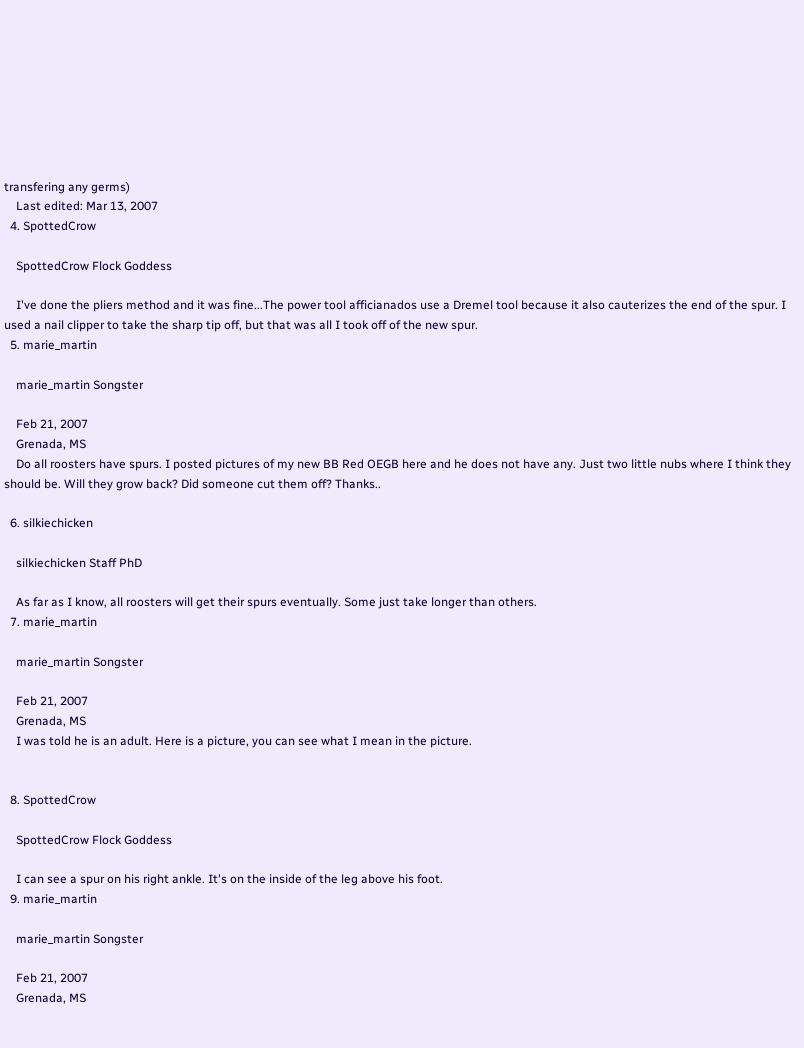transfering any germs)
    Last edited: Mar 13, 2007
  4. SpottedCrow

    SpottedCrow Flock Goddess

    I've done the pliers method and it was fine...The power tool afficianados use a Dremel tool because it also cauterizes the end of the spur. I used a nail clipper to take the sharp tip off, but that was all I took off of the new spur.
  5. marie_martin

    marie_martin Songster

    Feb 21, 2007
    Grenada, MS
    Do all roosters have spurs. I posted pictures of my new BB Red OEGB here and he does not have any. Just two little nubs where I think they should be. Will they grow back? Did someone cut them off? Thanks..

  6. silkiechicken

    silkiechicken Staff PhD

    As far as I know, all roosters will get their spurs eventually. Some just take longer than others.
  7. marie_martin

    marie_martin Songster

    Feb 21, 2007
    Grenada, MS
    I was told he is an adult. Here is a picture, you can see what I mean in the picture.


  8. SpottedCrow

    SpottedCrow Flock Goddess

    I can see a spur on his right ankle. It's on the inside of the leg above his foot.
  9. marie_martin

    marie_martin Songster

    Feb 21, 2007
    Grenada, MS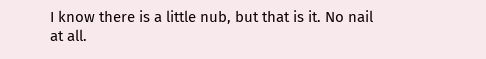I know there is a little nub, but that is it. No nail at all.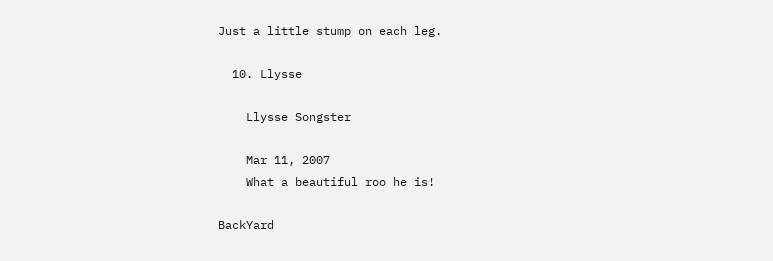Just a little stump on each leg.

  10. Llysse

    Llysse Songster

    Mar 11, 2007
    What a beautiful roo he is!

BackYard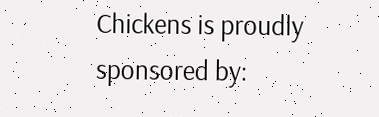Chickens is proudly sponsored by: